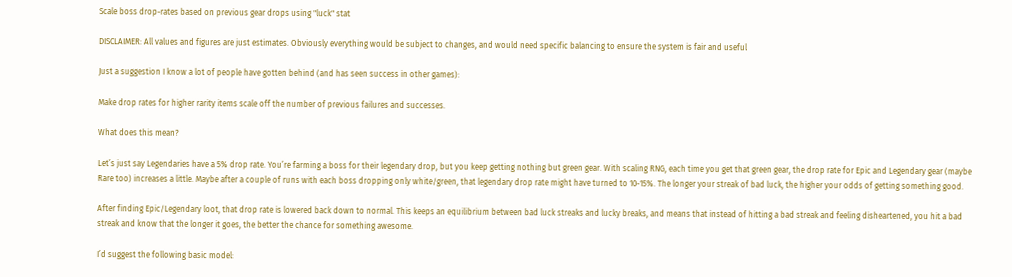Scale boss drop-rates based on previous gear drops using "luck" stat

DISCLAIMER: All values and figures are just estimates. Obviously everything would be subject to changes, and would need specific balancing to ensure the system is fair and useful

Just a suggestion I know a lot of people have gotten behind (and has seen success in other games):

Make drop rates for higher rarity items scale off the number of previous failures and successes.

What does this mean?

Let’s just say Legendaries have a 5% drop rate. You’re farming a boss for their legendary drop, but you keep getting nothing but green gear. With scaling RNG, each time you get that green gear, the drop rate for Epic and Legendary gear (maybe Rare too) increases a little. Maybe after a couple of runs with each boss dropping only white/green, that legendary drop rate might have turned to 10-15%. The longer your streak of bad luck, the higher your odds of getting something good.

After finding Epic/Legendary loot, that drop rate is lowered back down to normal. This keeps an equilibrium between bad luck streaks and lucky breaks, and means that instead of hitting a bad streak and feeling disheartened, you hit a bad streak and know that the longer it goes, the better the chance for something awesome.

I’d suggest the following basic model: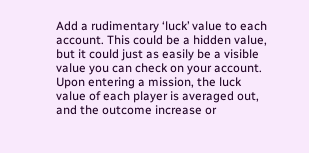Add a rudimentary ‘luck’ value to each account. This could be a hidden value, but it could just as easily be a visible value you can check on your account. Upon entering a mission, the luck value of each player is averaged out, and the outcome increase or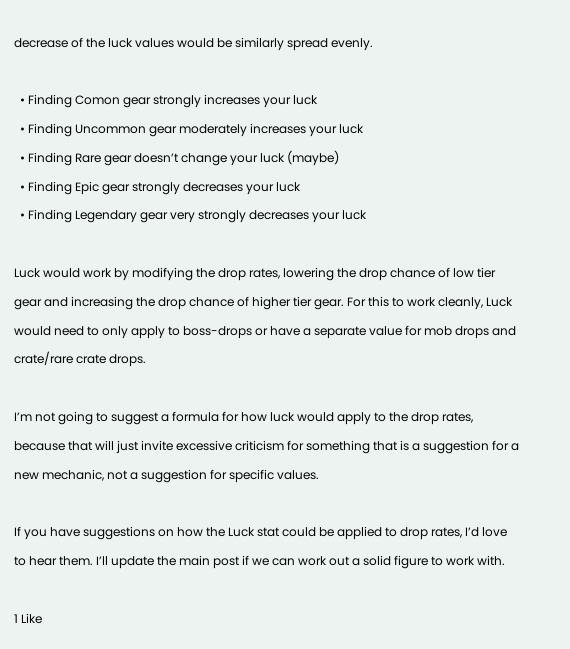decrease of the luck values would be similarly spread evenly.

  • Finding Comon gear strongly increases your luck
  • Finding Uncommon gear moderately increases your luck
  • Finding Rare gear doesn’t change your luck (maybe)
  • Finding Epic gear strongly decreases your luck
  • Finding Legendary gear very strongly decreases your luck

Luck would work by modifying the drop rates, lowering the drop chance of low tier gear and increasing the drop chance of higher tier gear. For this to work cleanly, Luck would need to only apply to boss-drops or have a separate value for mob drops and crate/rare crate drops.

I’m not going to suggest a formula for how luck would apply to the drop rates, because that will just invite excessive criticism for something that is a suggestion for a new mechanic, not a suggestion for specific values.

If you have suggestions on how the Luck stat could be applied to drop rates, I’d love to hear them. I’ll update the main post if we can work out a solid figure to work with.

1 Like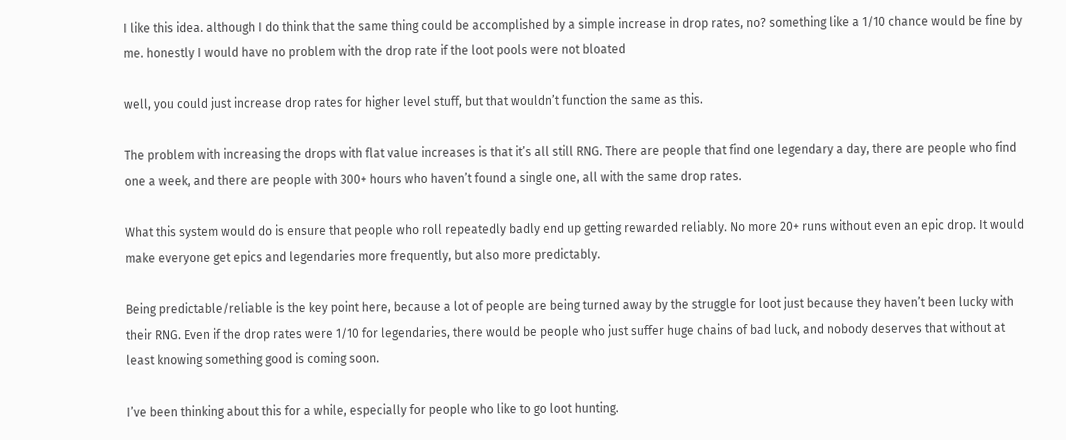I like this idea. although I do think that the same thing could be accomplished by a simple increase in drop rates, no? something like a 1/10 chance would be fine by me. honestly I would have no problem with the drop rate if the loot pools were not bloated

well, you could just increase drop rates for higher level stuff, but that wouldn’t function the same as this.

The problem with increasing the drops with flat value increases is that it’s all still RNG. There are people that find one legendary a day, there are people who find one a week, and there are people with 300+ hours who haven’t found a single one, all with the same drop rates.

What this system would do is ensure that people who roll repeatedly badly end up getting rewarded reliably. No more 20+ runs without even an epic drop. It would make everyone get epics and legendaries more frequently, but also more predictably.

Being predictable/reliable is the key point here, because a lot of people are being turned away by the struggle for loot just because they haven’t been lucky with their RNG. Even if the drop rates were 1/10 for legendaries, there would be people who just suffer huge chains of bad luck, and nobody deserves that without at least knowing something good is coming soon.

I’ve been thinking about this for a while, especially for people who like to go loot hunting.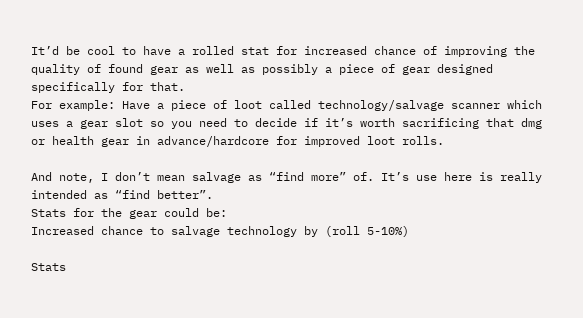It’d be cool to have a rolled stat for increased chance of improving the quality of found gear as well as possibly a piece of gear designed specifically for that.
For example: Have a piece of loot called technology/salvage scanner which uses a gear slot so you need to decide if it’s worth sacrificing that dmg or health gear in advance/hardcore for improved loot rolls.

And note, I don’t mean salvage as “find more” of. It’s use here is really intended as “find better”.
Stats for the gear could be:
Increased chance to salvage technology by (roll 5-10%)

Stats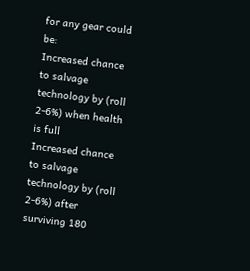for any gear could be:
Increased chance to salvage technology by (roll 2-6%) when health is full
Increased chance to salvage technology by (roll 2-6%) after surviving 180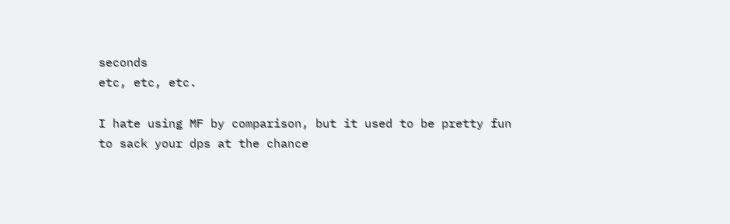seconds
etc, etc, etc.

I hate using MF by comparison, but it used to be pretty fun to sack your dps at the chance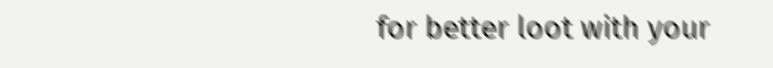for better loot with your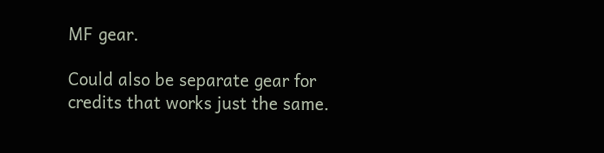MF gear.

Could also be separate gear for credits that works just the same.